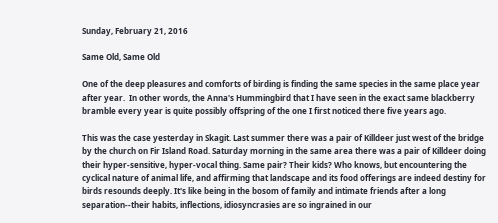Sunday, February 21, 2016

Same Old, Same Old

One of the deep pleasures and comforts of birding is finding the same species in the same place year after year.  In other words, the Anna's Hummingbird that I have seen in the exact same blackberry bramble every year is quite possibly offspring of the one I first noticed there five years ago.

This was the case yesterday in Skagit. Last summer there was a pair of Killdeer just west of the bridge by the church on Fir Island Road. Saturday morning in the same area there was a pair of Killdeer doing their hyper-sensitive, hyper-vocal thing. Same pair? Their kids? Who knows, but encountering the cyclical nature of animal life, and affirming that landscape and its food offerings are indeed destiny for birds resounds deeply. It's like being in the bosom of family and intimate friends after a long separation--their habits, inflections, idiosyncrasies are so ingrained in our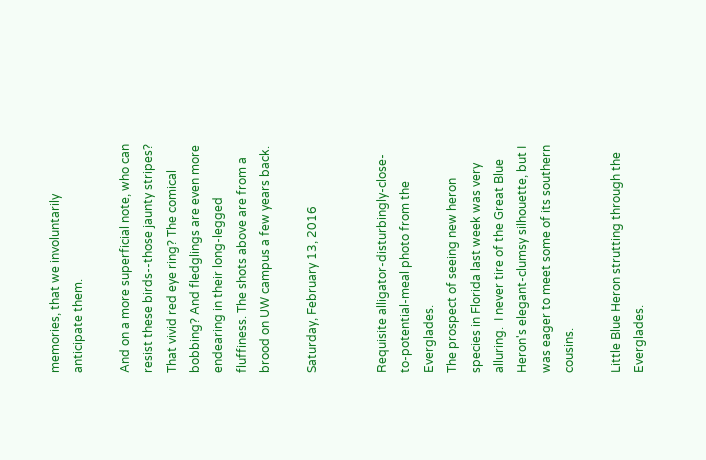memories, that we involuntarily anticipate them.

And on a more superficial note, who can resist these birds--those jaunty stripes? That vivid red eye ring? The comical bobbing? And fledglings are even more endearing in their long-legged fluffiness. The shots above are from a brood on UW campus a few years back.

Saturday, February 13, 2016


Requisite alligator-disturbingly-close-to-potential-meal photo from the Everglades.
The prospect of seeing new heron species in Florida last week was very alluring.  I never tire of the Great Blue Heron's elegant-clumsy silhouette, but I was eager to meet some of its southern cousins.

Little Blue Heron strutting through the Everglades.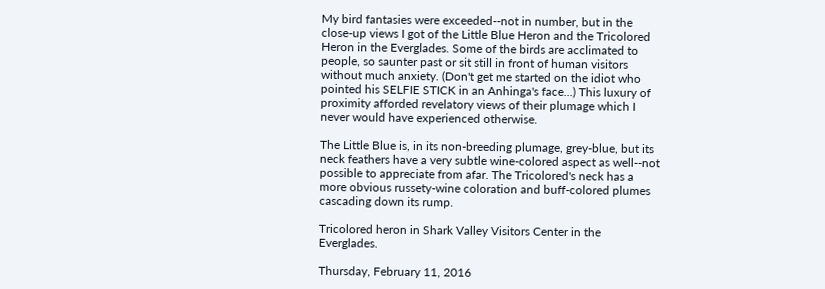My bird fantasies were exceeded--not in number, but in the close-up views I got of the Little Blue Heron and the Tricolored Heron in the Everglades. Some of the birds are acclimated to people, so saunter past or sit still in front of human visitors without much anxiety. (Don't get me started on the idiot who pointed his SELFIE STICK in an Anhinga's face...) This luxury of proximity afforded revelatory views of their plumage which I never would have experienced otherwise.

The Little Blue is, in its non-breeding plumage, grey-blue, but its neck feathers have a very subtle wine-colored aspect as well--not possible to appreciate from afar. The Tricolored's neck has a more obvious russety-wine coloration and buff-colored plumes cascading down its rump.

Tricolored heron in Shark Valley Visitors Center in the Everglades.

Thursday, February 11, 2016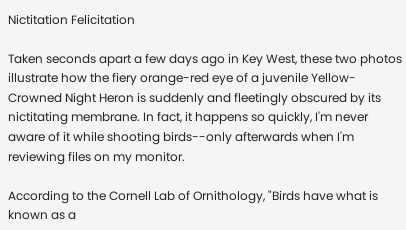Nictitation Felicitation

Taken seconds apart a few days ago in Key West, these two photos illustrate how the fiery orange-red eye of a juvenile Yellow-Crowned Night Heron is suddenly and fleetingly obscured by its nictitating membrane. In fact, it happens so quickly, I'm never aware of it while shooting birds--only afterwards when I'm reviewing files on my monitor.

According to the Cornell Lab of Ornithology, "Birds have what is known as a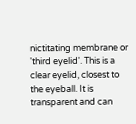nictitating membrane or 'third eyelid'. This is a clear eyelid, closest to the eyeball. It is transparent and can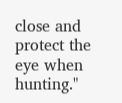close and protect the eye when hunting."